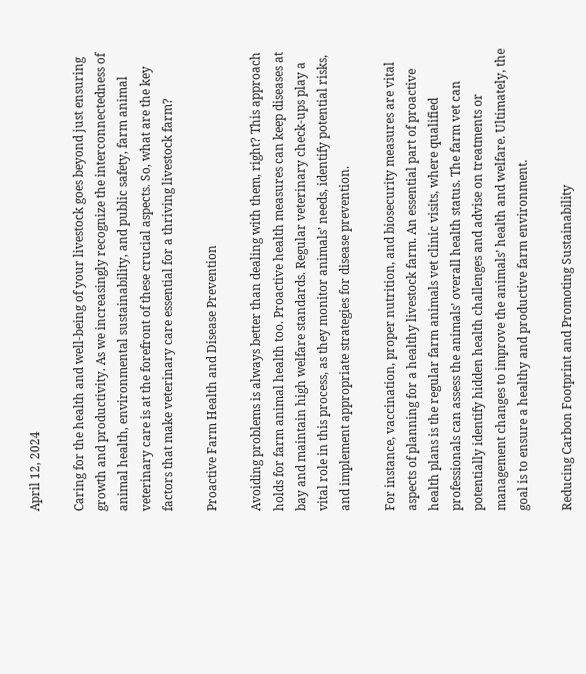April 12, 2024

Caring for the health and well-being of your livestock goes beyond just ensuring growth and productivity. As we increasingly recognize the interconnectedness of animal health, environmental sustainability, and public safety, farm animal veterinary care is at the forefront of these crucial aspects. So, what are the key factors that make veterinary care essential for a thriving livestock farm?

Proactive Farm Health and Disease Prevention

Avoiding problems is always better than dealing with them, right? This approach holds for farm animal health too. Proactive health measures can keep diseases at bay and maintain high welfare standards. Regular veterinary check-ups play a vital role in this process, as they monitor animals’ needs, identify potential risks, and implement appropriate strategies for disease prevention.

For instance, vaccination, proper nutrition, and biosecurity measures are vital aspects of planning for a healthy livestock farm. An essential part of proactive health plans is the regular farm animals vet clinic visits, where qualified professionals can assess the animals’ overall health status. The farm vet can potentially identify hidden health challenges and advise on treatments or management changes to improve the animals’ health and welfare. Ultimately, the goal is to ensure a healthy and productive farm environment.

Reducing Carbon Footprint and Promoting Sustainability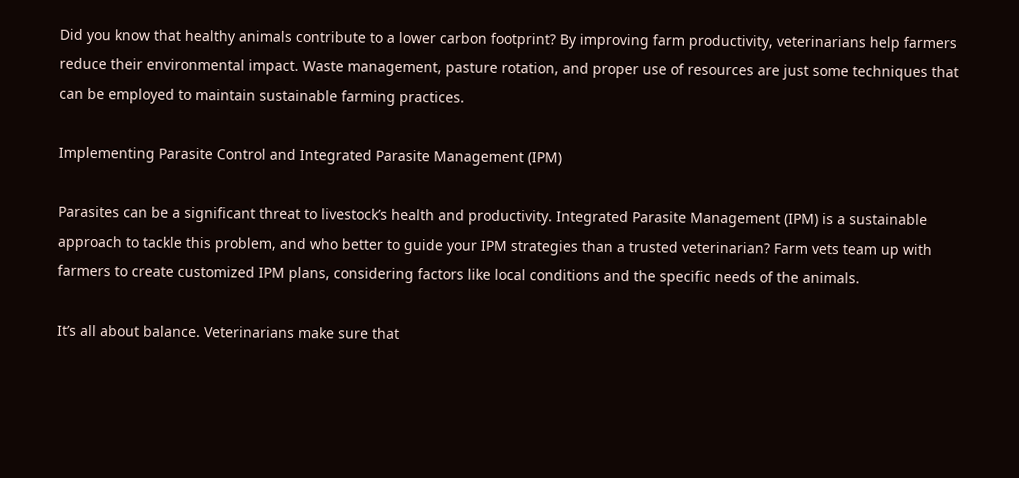Did you know that healthy animals contribute to a lower carbon footprint? By improving farm productivity, veterinarians help farmers reduce their environmental impact. Waste management, pasture rotation, and proper use of resources are just some techniques that can be employed to maintain sustainable farming practices.

Implementing Parasite Control and Integrated Parasite Management (IPM)

Parasites can be a significant threat to livestock’s health and productivity. Integrated Parasite Management (IPM) is a sustainable approach to tackle this problem, and who better to guide your IPM strategies than a trusted veterinarian? Farm vets team up with farmers to create customized IPM plans, considering factors like local conditions and the specific needs of the animals.

It’s all about balance. Veterinarians make sure that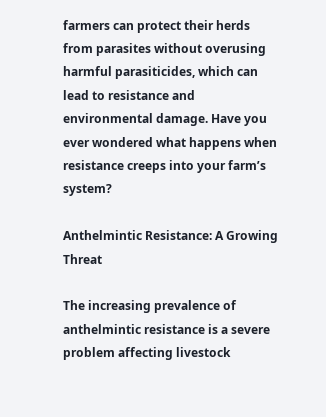farmers can protect their herds from parasites without overusing harmful parasiticides, which can lead to resistance and environmental damage. Have you ever wondered what happens when resistance creeps into your farm’s system?

Anthelmintic Resistance: A Growing Threat

The increasing prevalence of anthelmintic resistance is a severe problem affecting livestock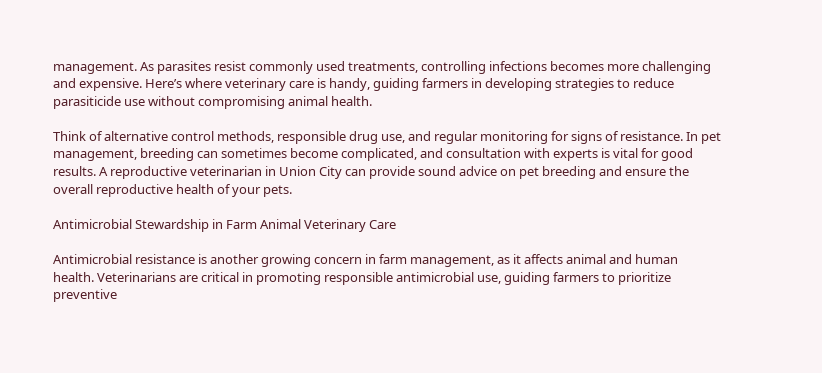management. As parasites resist commonly used treatments, controlling infections becomes more challenging and expensive. Here’s where veterinary care is handy, guiding farmers in developing strategies to reduce parasiticide use without compromising animal health.

Think of alternative control methods, responsible drug use, and regular monitoring for signs of resistance. In pet management, breeding can sometimes become complicated, and consultation with experts is vital for good results. A reproductive veterinarian in Union City can provide sound advice on pet breeding and ensure the overall reproductive health of your pets.

Antimicrobial Stewardship in Farm Animal Veterinary Care

Antimicrobial resistance is another growing concern in farm management, as it affects animal and human health. Veterinarians are critical in promoting responsible antimicrobial use, guiding farmers to prioritize preventive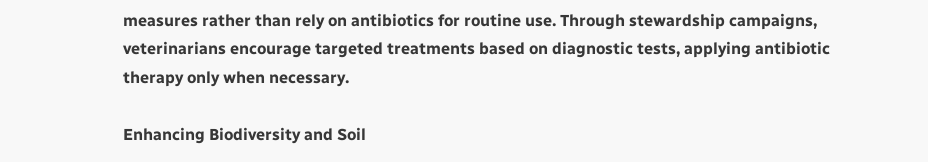measures rather than rely on antibiotics for routine use. Through stewardship campaigns, veterinarians encourage targeted treatments based on diagnostic tests, applying antibiotic therapy only when necessary.

Enhancing Biodiversity and Soil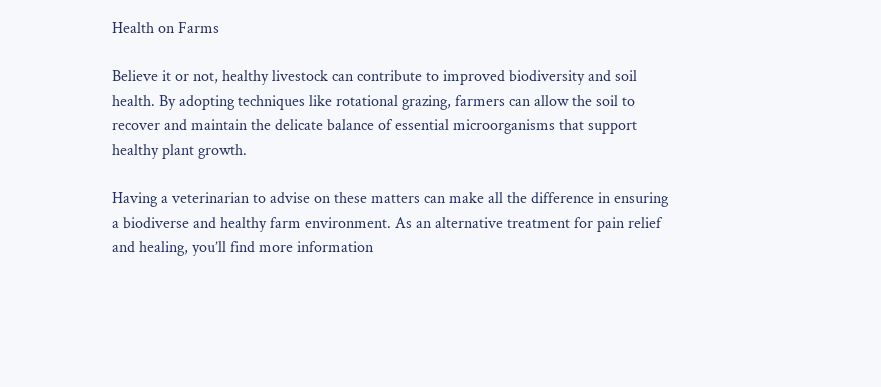Health on Farms

Believe it or not, healthy livestock can contribute to improved biodiversity and soil health. By adopting techniques like rotational grazing, farmers can allow the soil to recover and maintain the delicate balance of essential microorganisms that support healthy plant growth.

Having a veterinarian to advise on these matters can make all the difference in ensuring a biodiverse and healthy farm environment. As an alternative treatment for pain relief and healing, you’ll find more information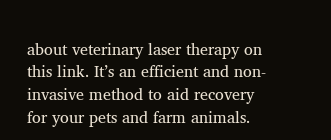about veterinary laser therapy on this link. It’s an efficient and non-invasive method to aid recovery for your pets and farm animals.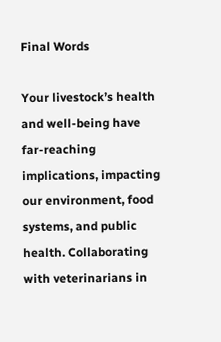Final Words

Your livestock’s health and well-being have far-reaching implications, impacting our environment, food systems, and public health. Collaborating with veterinarians in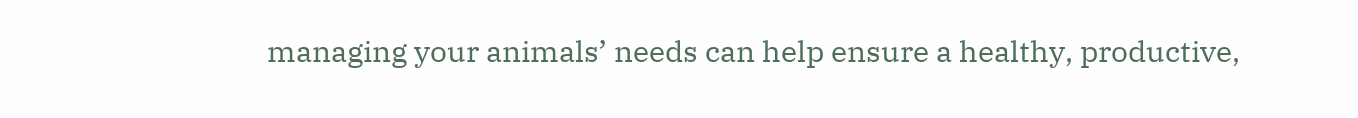managing your animals’ needs can help ensure a healthy, productive,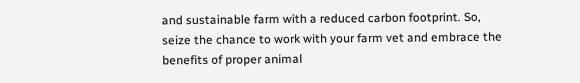and sustainable farm with a reduced carbon footprint. So, seize the chance to work with your farm vet and embrace the benefits of proper animal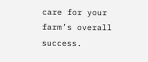care for your farm’s overall success.